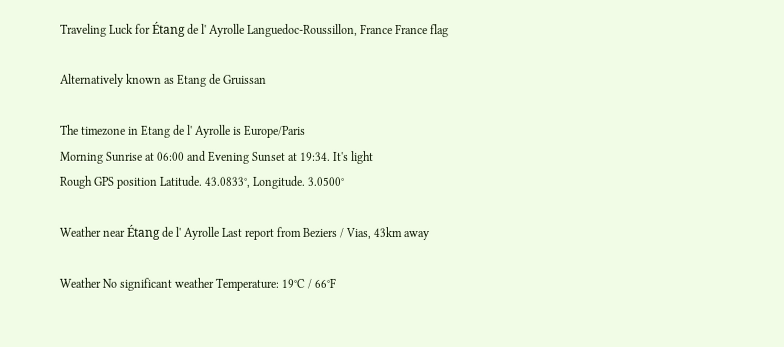Traveling Luck for Étang de l' Ayrolle Languedoc-Roussillon, France France flag

Alternatively known as Etang de Gruissan

The timezone in Etang de l' Ayrolle is Europe/Paris
Morning Sunrise at 06:00 and Evening Sunset at 19:34. It's light
Rough GPS position Latitude. 43.0833°, Longitude. 3.0500°

Weather near Étang de l' Ayrolle Last report from Beziers / Vias, 43km away

Weather No significant weather Temperature: 19°C / 66°F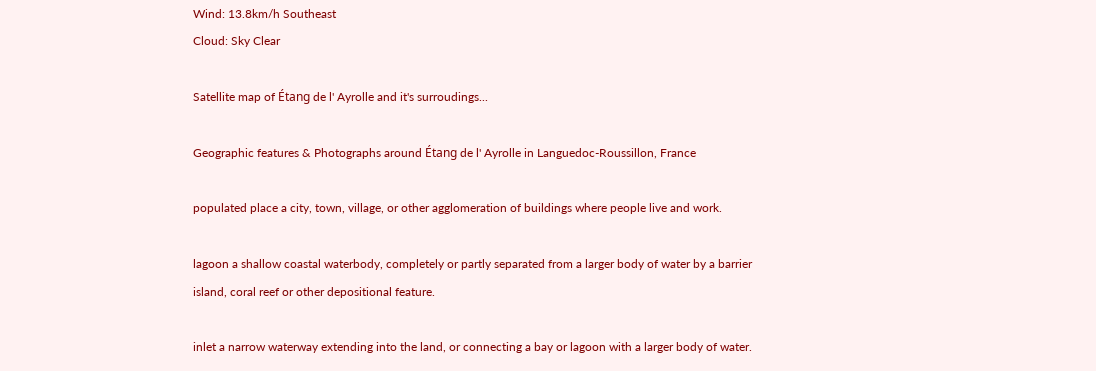Wind: 13.8km/h Southeast
Cloud: Sky Clear

Satellite map of Étang de l' Ayrolle and it's surroudings...

Geographic features & Photographs around Étang de l' Ayrolle in Languedoc-Roussillon, France

populated place a city, town, village, or other agglomeration of buildings where people live and work.

lagoon a shallow coastal waterbody, completely or partly separated from a larger body of water by a barrier island, coral reef or other depositional feature.

inlet a narrow waterway extending into the land, or connecting a bay or lagoon with a larger body of water.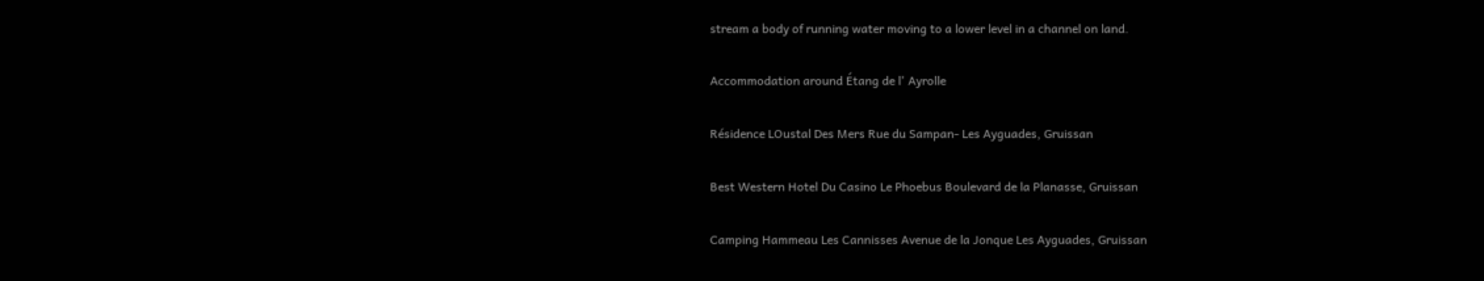stream a body of running water moving to a lower level in a channel on land.

Accommodation around Étang de l' Ayrolle

Résidence LOustal Des Mers Rue du Sampan- Les Ayguades, Gruissan

Best Western Hotel Du Casino Le Phoebus Boulevard de la Planasse, Gruissan

Camping Hammeau Les Cannisses Avenue de la Jonque Les Ayguades, Gruissan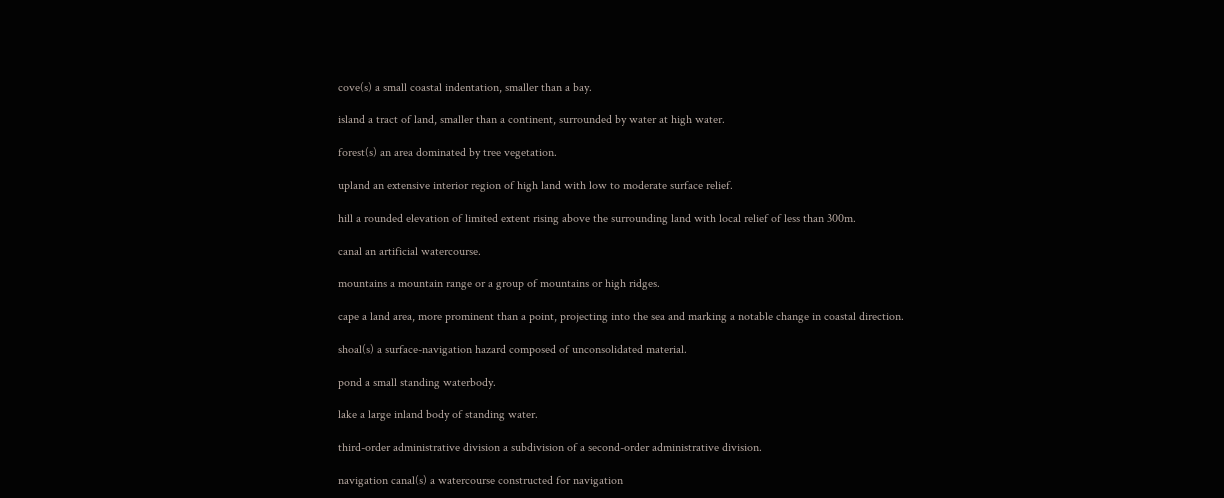cove(s) a small coastal indentation, smaller than a bay.

island a tract of land, smaller than a continent, surrounded by water at high water.

forest(s) an area dominated by tree vegetation.

upland an extensive interior region of high land with low to moderate surface relief.

hill a rounded elevation of limited extent rising above the surrounding land with local relief of less than 300m.

canal an artificial watercourse.

mountains a mountain range or a group of mountains or high ridges.

cape a land area, more prominent than a point, projecting into the sea and marking a notable change in coastal direction.

shoal(s) a surface-navigation hazard composed of unconsolidated material.

pond a small standing waterbody.

lake a large inland body of standing water.

third-order administrative division a subdivision of a second-order administrative division.

navigation canal(s) a watercourse constructed for navigation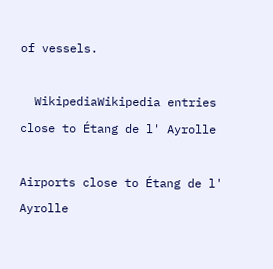of vessels.

  WikipediaWikipedia entries close to Étang de l' Ayrolle

Airports close to Étang de l' Ayrolle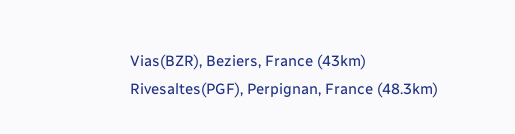Vias(BZR), Beziers, France (43km)
Rivesaltes(PGF), Perpignan, France (48.3km)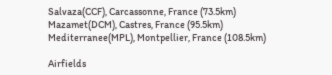Salvaza(CCF), Carcassonne, France (73.5km)
Mazamet(DCM), Castres, France (95.5km)
Mediterranee(MPL), Montpellier, France (108.5km)

Airfields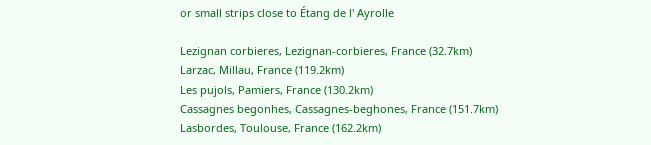or small strips close to Étang de l' Ayrolle

Lezignan corbieres, Lezignan-corbieres, France (32.7km)
Larzac, Millau, France (119.2km)
Les pujols, Pamiers, France (130.2km)
Cassagnes begonhes, Cassagnes-beghones, France (151.7km)
Lasbordes, Toulouse, France (162.2km)